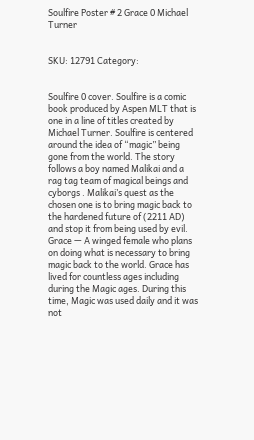Soulfire Poster # 2 Grace 0 Michael Turner


SKU: 12791 Category:


Soulfire 0 cover. Soulfire is a comic book produced by Aspen MLT that is one in a line of titles created by Michael Turner. Soulfire is centered around the idea of “magic” being gone from the world. The story follows a boy named Malikai and a rag tag team of magical beings and cyborgs . Malikai’s quest as the chosen one is to bring magic back to the hardened future of (2211 AD) and stop it from being used by evil. Grace — A winged female who plans on doing what is necessary to bring magic back to the world. Grace has lived for countless ages including during the Magic ages. During this time, Magic was used daily and it was not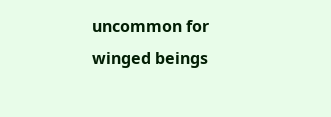uncommon for winged beings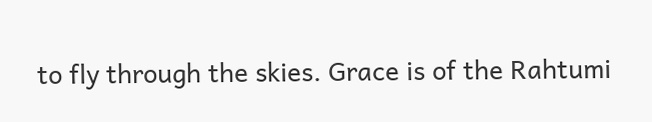to fly through the skies. Grace is of the Rahtumi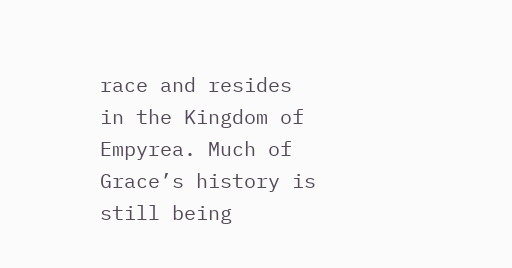race and resides in the Kingdom of Empyrea. Much of Grace’s history is still being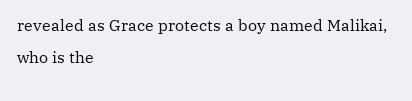revealed as Grace protects a boy named Malikai, who is the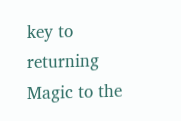key to returning Magic to the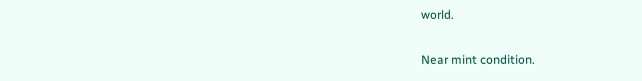world.

Near mint condition.